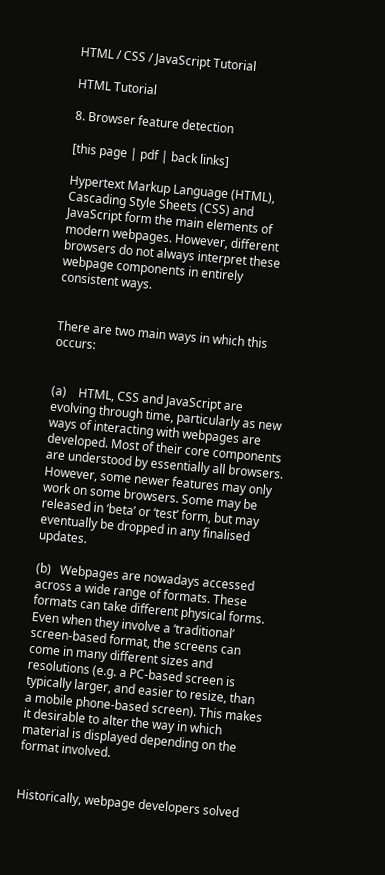HTML / CSS / JavaScript Tutorial

HTML Tutorial

8. Browser feature detection

[this page | pdf | back links]

Hypertext Markup Language (HTML), Cascading Style Sheets (CSS) and JavaScript form the main elements of modern webpages. However, different browsers do not always interpret these webpage components in entirely consistent ways.


There are two main ways in which this occurs:


(a)    HTML, CSS and JavaScript are evolving through time, particularly as new ways of interacting with webpages are developed. Most of their core components are understood by essentially all browsers. However, some newer features may only work on some browsers. Some may be released in ‘beta’ or ‘test’ form, but may eventually be dropped in any finalised updates.

(b)   Webpages are nowadays accessed across a wide range of formats. These formats can take different physical forms. Even when they involve a ‘traditional’ screen-based format, the screens can come in many different sizes and resolutions (e.g. a PC-based screen is typically larger, and easier to resize, than a mobile phone-based screen). This makes it desirable to alter the way in which material is displayed depending on the format involved.


Historically, webpage developers solved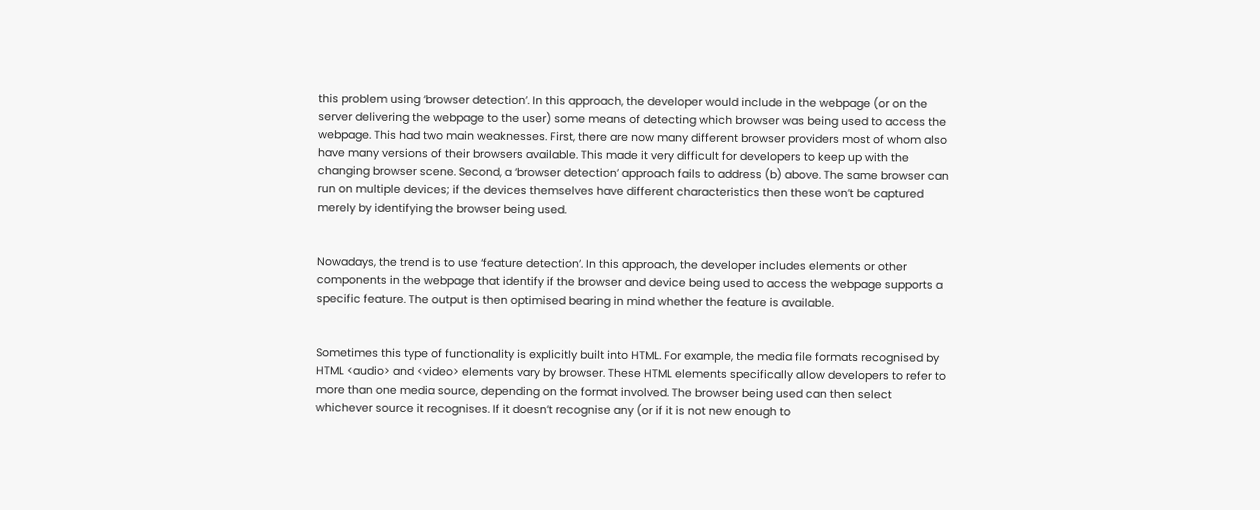this problem using ‘browser detection’. In this approach, the developer would include in the webpage (or on the server delivering the webpage to the user) some means of detecting which browser was being used to access the webpage. This had two main weaknesses. First, there are now many different browser providers most of whom also have many versions of their browsers available. This made it very difficult for developers to keep up with the changing browser scene. Second, a ‘browser detection’ approach fails to address (b) above. The same browser can run on multiple devices; if the devices themselves have different characteristics then these won’t be captured merely by identifying the browser being used.


Nowadays, the trend is to use ‘feature detection’. In this approach, the developer includes elements or other components in the webpage that identify if the browser and device being used to access the webpage supports a specific feature. The output is then optimised bearing in mind whether the feature is available.


Sometimes this type of functionality is explicitly built into HTML. For example, the media file formats recognised by HTML <audio> and <video> elements vary by browser. These HTML elements specifically allow developers to refer to more than one media source, depending on the format involved. The browser being used can then select whichever source it recognises. If it doesn’t recognise any (or if it is not new enough to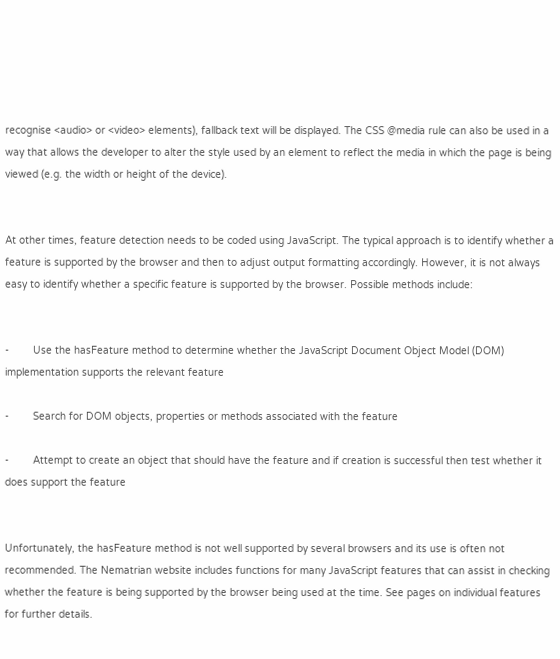recognise <audio> or <video> elements), fallback text will be displayed. The CSS @media rule can also be used in a way that allows the developer to alter the style used by an element to reflect the media in which the page is being viewed (e.g. the width or height of the device).


At other times, feature detection needs to be coded using JavaScript. The typical approach is to identify whether a feature is supported by the browser and then to adjust output formatting accordingly. However, it is not always easy to identify whether a specific feature is supported by the browser. Possible methods include:


-        Use the hasFeature method to determine whether the JavaScript Document Object Model (DOM) implementation supports the relevant feature

-        Search for DOM objects, properties or methods associated with the feature

-        Attempt to create an object that should have the feature and if creation is successful then test whether it does support the feature


Unfortunately, the hasFeature method is not well supported by several browsers and its use is often not recommended. The Nematrian website includes functions for many JavaScript features that can assist in checking whether the feature is being supported by the browser being used at the time. See pages on individual features for further details.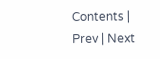Contents | Prev | Next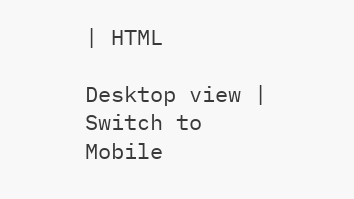| HTML

Desktop view | Switch to Mobile